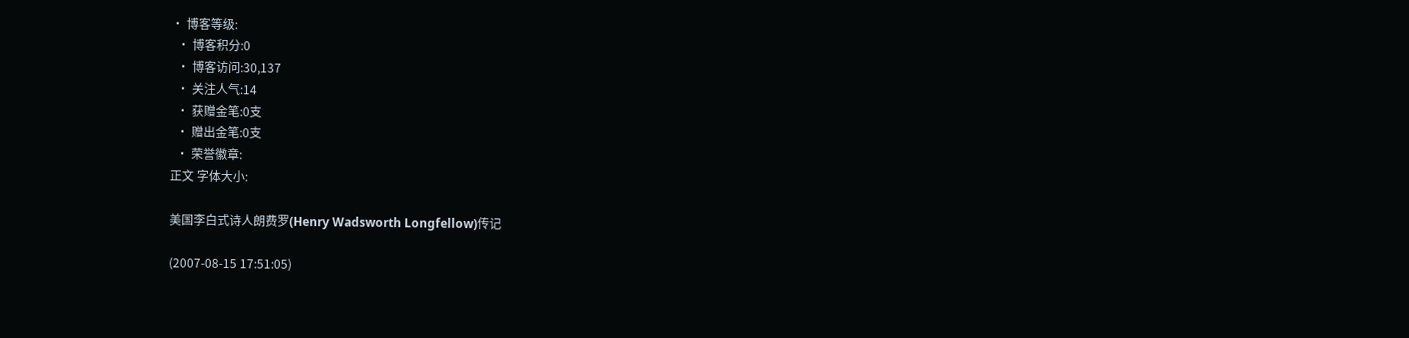• 博客等级:
  • 博客积分:0
  • 博客访问:30,137
  • 关注人气:14
  • 获赠金笔:0支
  • 赠出金笔:0支
  • 荣誉徽章:
正文 字体大小:

美国李白式诗人朗费罗(Henry Wadsworth Longfellow)传记

(2007-08-15 17:51:05)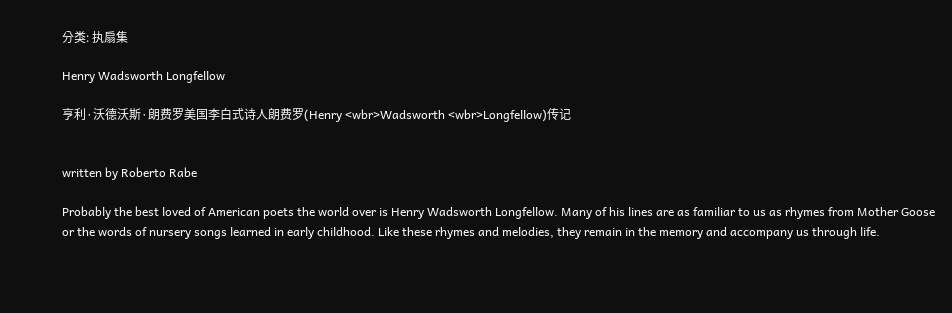分类: 执扇集

Henry Wadsworth Longfellow

亨利·沃德沃斯·朗费罗美国李白式诗人朗费罗(Henry <wbr>Wadsworth <wbr>Longfellow)传记


written by Roberto Rabe

Probably the best loved of American poets the world over is Henry Wadsworth Longfellow. Many of his lines are as familiar to us as rhymes from Mother Goose or the words of nursery songs learned in early childhood. Like these rhymes and melodies, they remain in the memory and accompany us through life.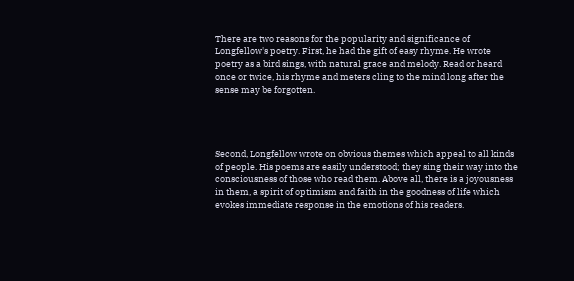There are two reasons for the popularity and significance of Longfellow's poetry. First, he had the gift of easy rhyme. He wrote poetry as a bird sings, with natural grace and melody. Read or heard once or twice, his rhyme and meters cling to the mind long after the sense may be forgotten.




Second, Longfellow wrote on obvious themes which appeal to all kinds of people. His poems are easily understood; they sing their way into the consciousness of those who read them. Above all, there is a joyousness in them, a spirit of optimism and faith in the goodness of life which evokes immediate response in the emotions of his readers.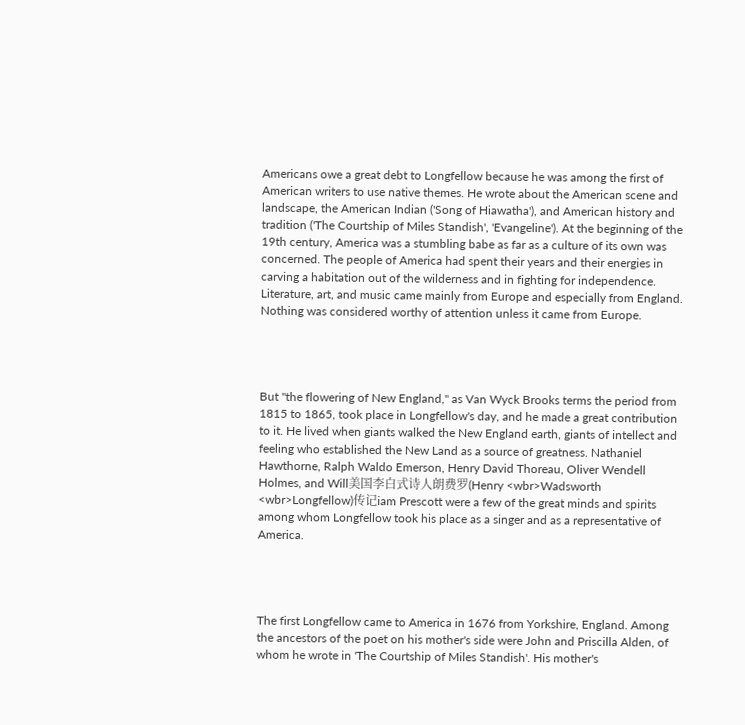Americans owe a great debt to Longfellow because he was among the first of American writers to use native themes. He wrote about the American scene and landscape, the American Indian ('Song of Hiawatha'), and American history and tradition ('The Courtship of Miles Standish', 'Evangeline'). At the beginning of the 19th century, America was a stumbling babe as far as a culture of its own was concerned. The people of America had spent their years and their energies in carving a habitation out of the wilderness and in fighting for independence. Literature, art, and music came mainly from Europe and especially from England. Nothing was considered worthy of attention unless it came from Europe.




But "the flowering of New England," as Van Wyck Brooks terms the period from 1815 to 1865, took place in Longfellow's day, and he made a great contribution to it. He lived when giants walked the New England earth, giants of intellect and feeling who established the New Land as a source of greatness. Nathaniel Hawthorne, Ralph Waldo Emerson, Henry David Thoreau, Oliver Wendell Holmes, and Will美国李白式诗人朗费罗(Henry <wbr>Wadsworth <wbr>Longfellow)传记iam Prescott were a few of the great minds and spirits among whom Longfellow took his place as a singer and as a representative of America.




The first Longfellow came to America in 1676 from Yorkshire, England. Among the ancestors of the poet on his mother's side were John and Priscilla Alden, of whom he wrote in 'The Courtship of Miles Standish'. His mother's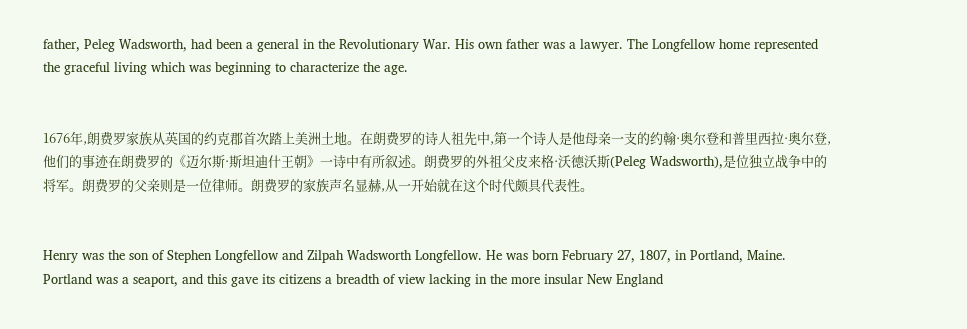father, Peleg Wadsworth, had been a general in the Revolutionary War. His own father was a lawyer. The Longfellow home represented the graceful living which was beginning to characterize the age.


1676年,朗费罗家族从英国的约克郡首次踏上美洲土地。在朗费罗的诗人祖先中,第一个诗人是他母亲一支的约翰·奥尔登和普里西拉·奥尔登,他们的事迹在朗费罗的《迈尔斯·斯坦迪什王朝》一诗中有所叙述。朗费罗的外祖父皮来格·沃德沃斯(Peleg Wadsworth),是位独立战争中的将军。朗费罗的父亲则是一位律师。朗费罗的家族声名显赫,从一开始就在这个时代颇具代表性。


Henry was the son of Stephen Longfellow and Zilpah Wadsworth Longfellow. He was born February 27, 1807, in Portland, Maine. Portland was a seaport, and this gave its citizens a breadth of view lacking in the more insular New England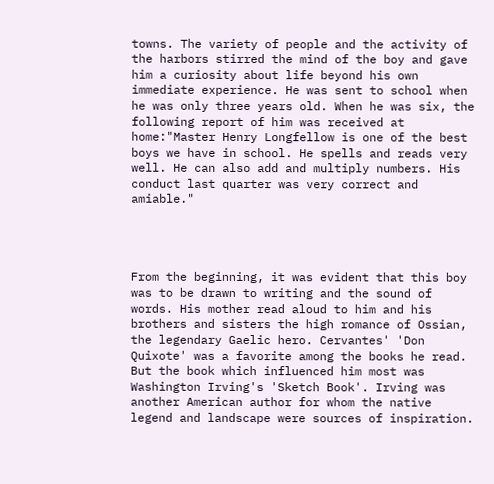towns. The variety of people and the activity of the harbors stirred the mind of the boy and gave him a curiosity about life beyond his own immediate experience. He was sent to school when he was only three years old. When he was six, the following report of him was received at home:"Master Henry Longfellow is one of the best boys we have in school. He spells and reads very well. He can also add and multiply numbers. His conduct last quarter was very correct and amiable."




From the beginning, it was evident that this boy was to be drawn to writing and the sound of words. His mother read aloud to him and his brothers and sisters the high romance of Ossian, the legendary Gaelic hero. Cervantes' 'Don Quixote' was a favorite among the books he read. But the book which influenced him most was Washington Irving's 'Sketch Book'. Irving was another American author for whom the native legend and landscape were sources of inspiration.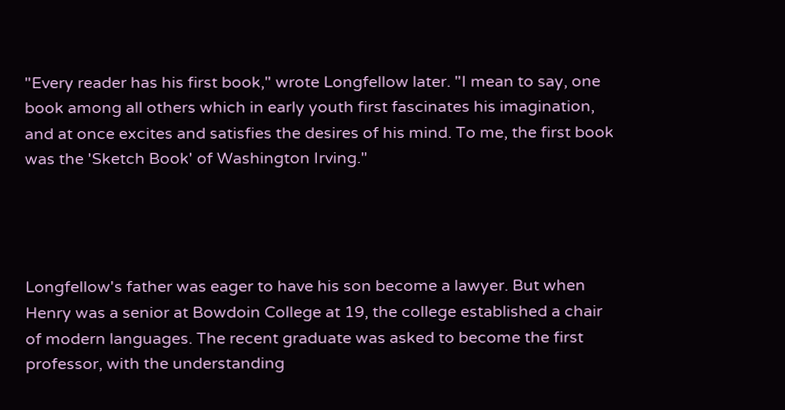"Every reader has his first book," wrote Longfellow later. "I mean to say, one book among all others which in early youth first fascinates his imagination, and at once excites and satisfies the desires of his mind. To me, the first book was the 'Sketch Book' of Washington Irving."




Longfellow's father was eager to have his son become a lawyer. But when Henry was a senior at Bowdoin College at 19, the college established a chair of modern languages. The recent graduate was asked to become the first professor, with the understanding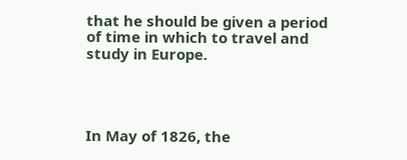that he should be given a period of time in which to travel and study in Europe.




In May of 1826, the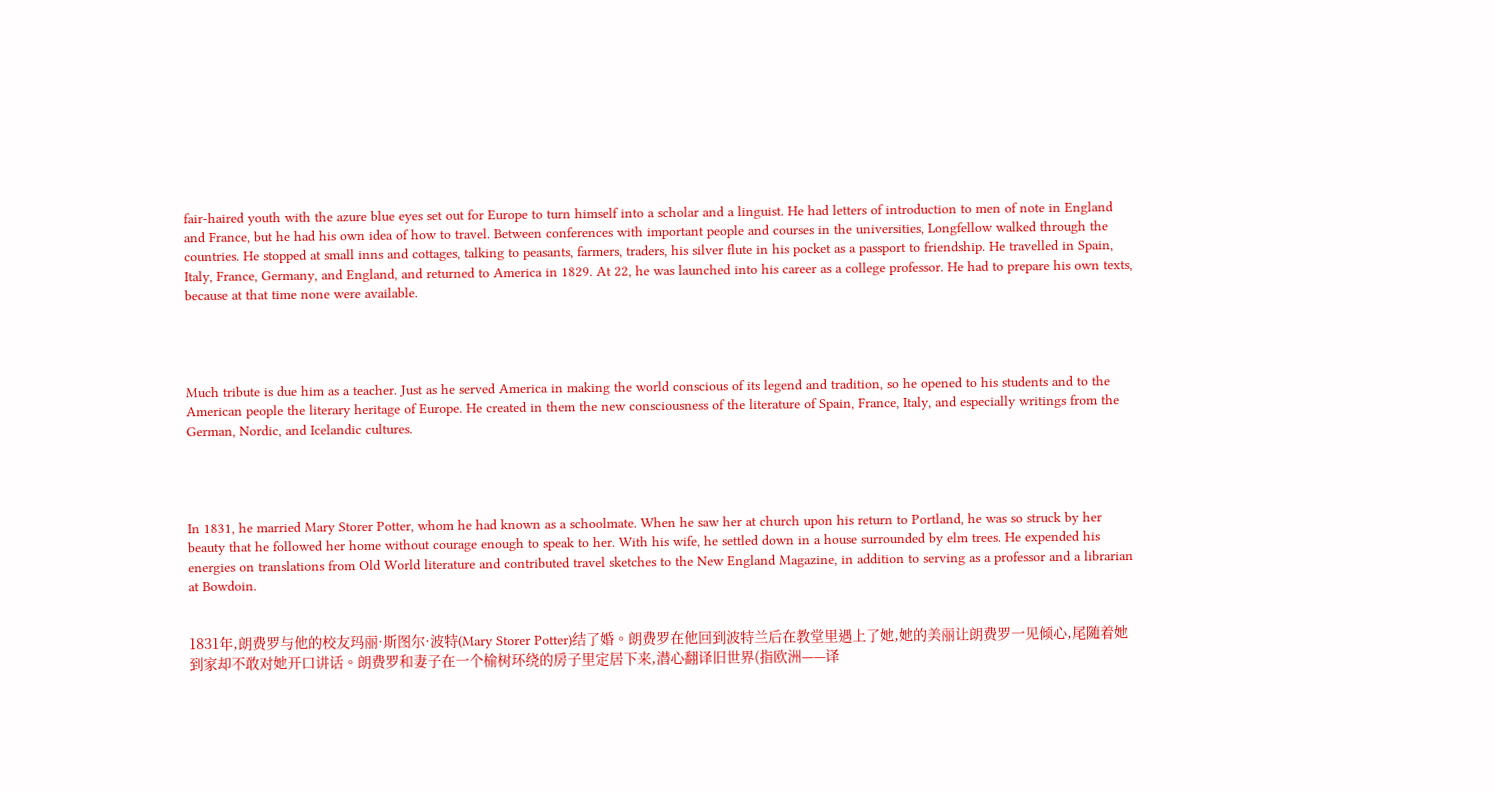fair-haired youth with the azure blue eyes set out for Europe to turn himself into a scholar and a linguist. He had letters of introduction to men of note in England and France, but he had his own idea of how to travel. Between conferences with important people and courses in the universities, Longfellow walked through the countries. He stopped at small inns and cottages, talking to peasants, farmers, traders, his silver flute in his pocket as a passport to friendship. He travelled in Spain, Italy, France, Germany, and England, and returned to America in 1829. At 22, he was launched into his career as a college professor. He had to prepare his own texts, because at that time none were available.




Much tribute is due him as a teacher. Just as he served America in making the world conscious of its legend and tradition, so he opened to his students and to the American people the literary heritage of Europe. He created in them the new consciousness of the literature of Spain, France, Italy, and especially writings from the German, Nordic, and Icelandic cultures.




In 1831, he married Mary Storer Potter, whom he had known as a schoolmate. When he saw her at church upon his return to Portland, he was so struck by her beauty that he followed her home without courage enough to speak to her. With his wife, he settled down in a house surrounded by elm trees. He expended his energies on translations from Old World literature and contributed travel sketches to the New England Magazine, in addition to serving as a professor and a librarian at Bowdoin.


1831年,朗费罗与他的校友玛丽·斯图尔·波特(Mary Storer Potter)结了婚。朗费罗在他回到波特兰后在教堂里遇上了她,她的美丽让朗费罗一见倾心,尾随着她到家却不敢对她开口讲话。朗费罗和妻子在一个榆树环绕的房子里定居下来,潜心翻译旧世界(指欧洲——译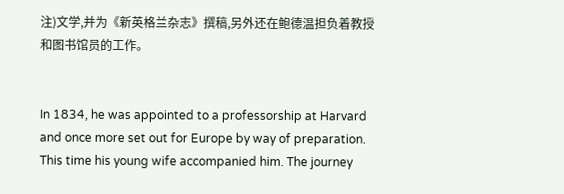注)文学,并为《新英格兰杂志》撰稿,另外还在鲍德温担负着教授和图书馆员的工作。


In 1834, he was appointed to a professorship at Harvard and once more set out for Europe by way of preparation. This time his young wife accompanied him. The journey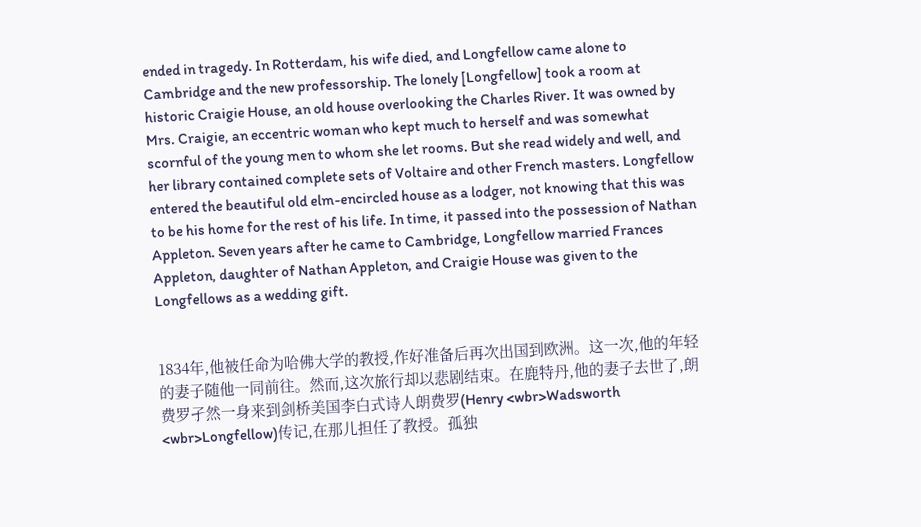ended in tragedy. In Rotterdam, his wife died, and Longfellow came alone to Cambridge and the new professorship. The lonely [Longfellow] took a room at historic Craigie House, an old house overlooking the Charles River. It was owned by Mrs. Craigie, an eccentric woman who kept much to herself and was somewhat scornful of the young men to whom she let rooms. But she read widely and well, and her library contained complete sets of Voltaire and other French masters. Longfellow entered the beautiful old elm-encircled house as a lodger, not knowing that this was to be his home for the rest of his life. In time, it passed into the possession of Nathan Appleton. Seven years after he came to Cambridge, Longfellow married Frances Appleton, daughter of Nathan Appleton, and Craigie House was given to the Longfellows as a wedding gift.


1834年,他被任命为哈佛大学的教授,作好准备后再次出国到欧洲。这一次,他的年轻的妻子随他一同前往。然而,这次旅行却以悲剧结束。在鹿特丹,他的妻子去世了,朗费罗孑然一身来到剑桥美国李白式诗人朗费罗(Henry <wbr>Wadsworth <wbr>Longfellow)传记,在那儿担任了教授。孤独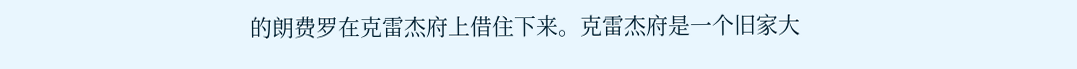的朗费罗在克雷杰府上借住下来。克雷杰府是一个旧家大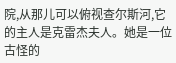院,从那儿可以俯视查尔斯河,它的主人是克雷杰夫人。她是一位古怪的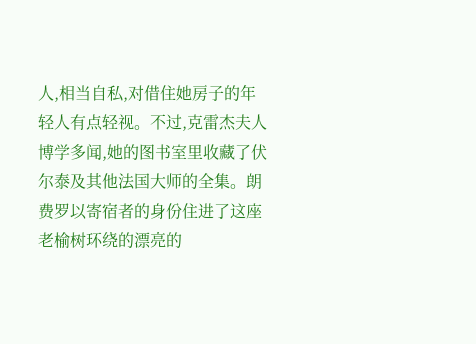人,相当自私,对借住她房子的年轻人有点轻视。不过,克雷杰夫人博学多闻,她的图书室里收藏了伏尔泰及其他法国大师的全集。朗费罗以寄宿者的身份住进了这座老榆树环绕的漂亮的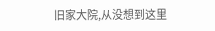旧家大院,从没想到这里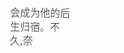会成为他的后生归宿。不久,奈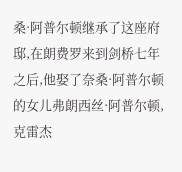桑·阿普尔顿继承了这座府邸,在朗费罗来到剑桥七年之后,他娶了奈桑·阿普尔顿的女儿弗朗西丝·阿普尔顿,克雷杰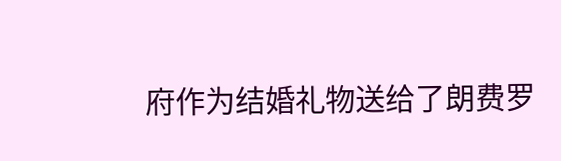府作为结婚礼物送给了朗费罗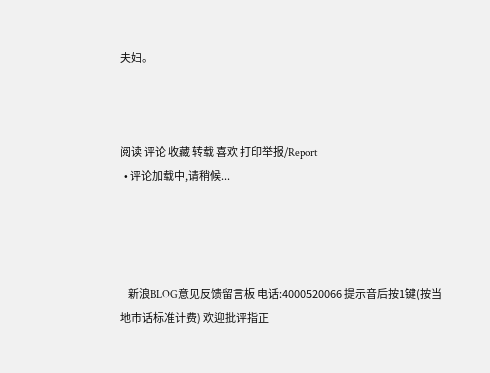夫妇。



阅读 评论 收藏 转载 喜欢 打印举报/Report
  • 评论加载中,请稍候...




    新浪BLOG意见反馈留言板 电话:4000520066 提示音后按1键(按当地市话标准计费) 欢迎批评指正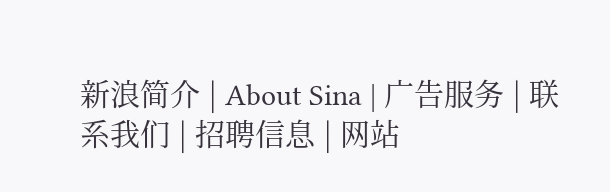新浪简介 | About Sina | 广告服务 | 联系我们 | 招聘信息 | 网站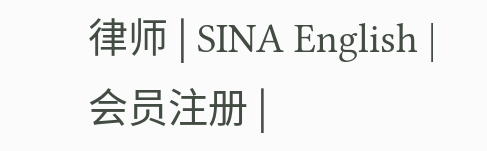律师 | SINA English | 会员注册 |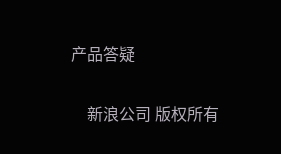产品答疑

    新浪公司 版权所有